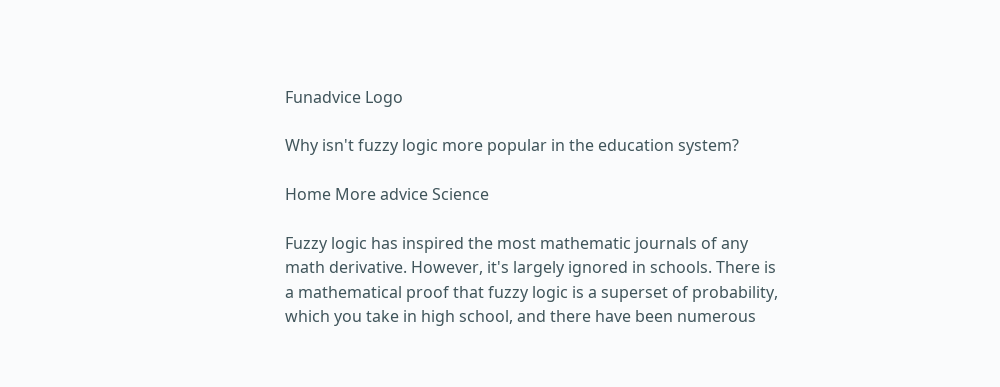Funadvice Logo

Why isn't fuzzy logic more popular in the education system?

Home More advice Science

Fuzzy logic has inspired the most mathematic journals of any math derivative. However, it's largely ignored in schools. There is a mathematical proof that fuzzy logic is a superset of probability, which you take in high school, and there have been numerous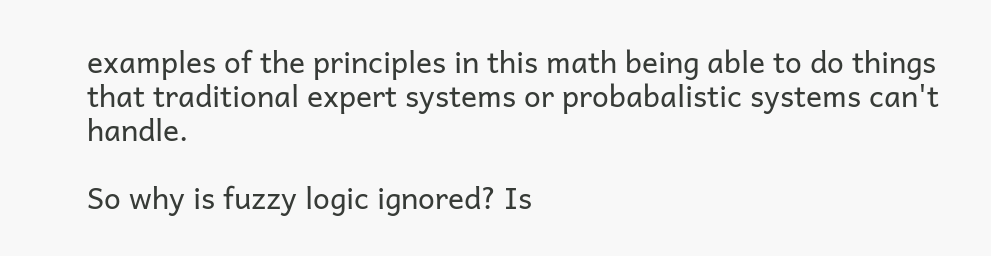examples of the principles in this math being able to do things that traditional expert systems or probabalistic systems can't handle.

So why is fuzzy logic ignored? Is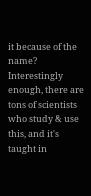it because of the name? Interestingly enough, there are tons of scientists who study & use this, and it's taught in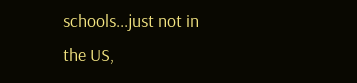schools...just not in the US,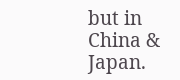but in China & Japan.